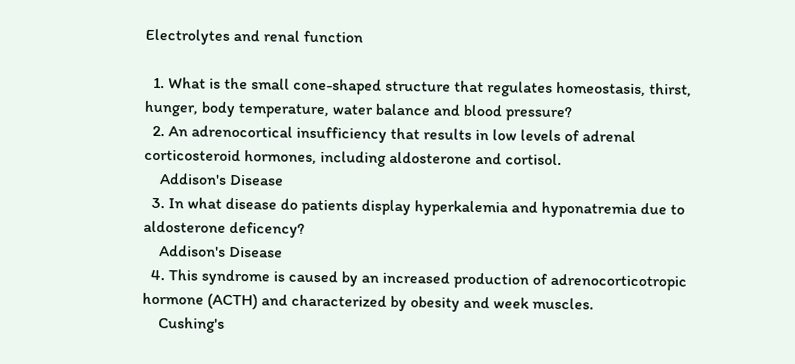Electrolytes and renal function

  1. What is the small cone-shaped structure that regulates homeostasis, thirst, hunger, body temperature, water balance and blood pressure?
  2. An adrenocortical insufficiency that results in low levels of adrenal corticosteroid hormones, including aldosterone and cortisol.
    Addison's Disease
  3. In what disease do patients display hyperkalemia and hyponatremia due to aldosterone deficency?
    Addison's Disease
  4. This syndrome is caused by an increased production of adrenocorticotropic hormone (ACTH) and characterized by obesity and week muscles.
    Cushing's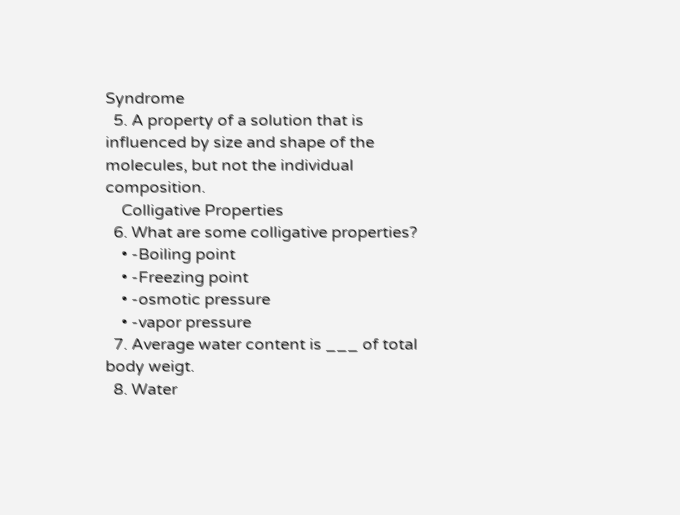Syndrome
  5. A property of a solution that is influenced by size and shape of the molecules, but not the individual composition.
    Colligative Properties
  6. What are some colligative properties?
    • -Boiling point
    • -Freezing point
    • -osmotic pressure
    • -vapor pressure
  7. Average water content is ___ of total body weigt.
  8. Water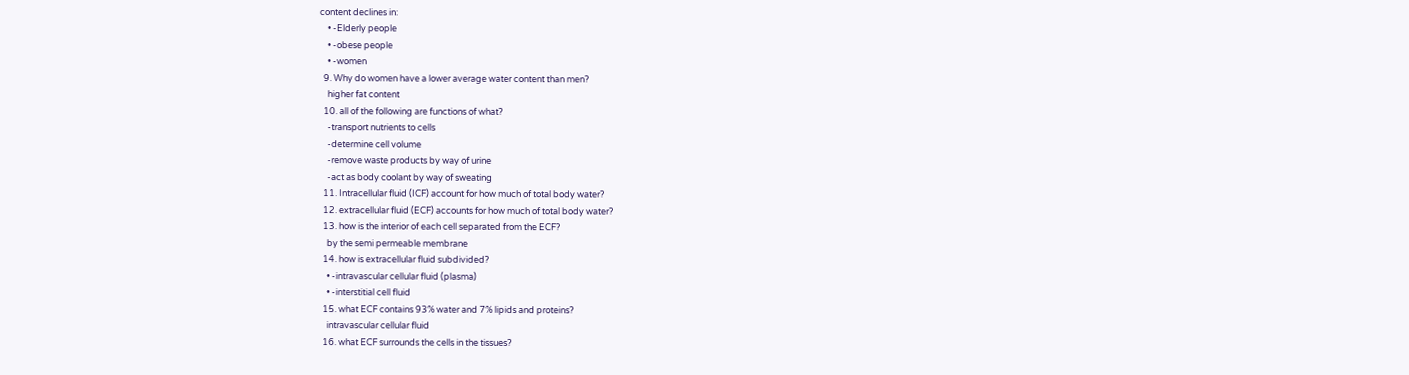content declines in:
    • -Elderly people
    • -obese people
    • -women
  9. Why do women have a lower average water content than men?
    higher fat content
  10. all of the following are functions of what?
    -transport nutrients to cells
    -determine cell volume
    -remove waste products by way of urine
    -act as body coolant by way of sweating
  11. Intracellular fluid (ICF) account for how much of total body water?
  12. extracellular fluid (ECF) accounts for how much of total body water?
  13. how is the interior of each cell separated from the ECF?
    by the semi permeable membrane
  14. how is extracellular fluid subdivided?
    • -intravascular cellular fluid (plasma)
    • -interstitial cell fluid
  15. what ECF contains 93% water and 7% lipids and proteins?
    intravascular cellular fluid
  16. what ECF surrounds the cells in the tissues?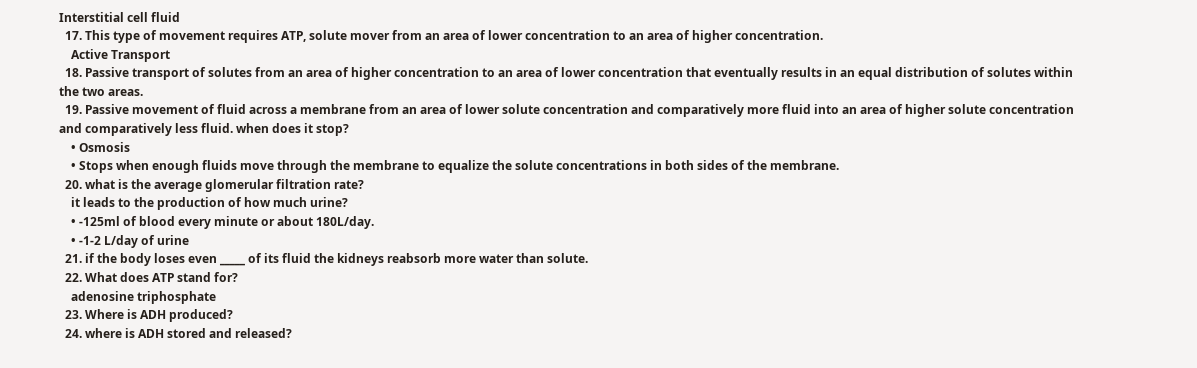Interstitial cell fluid
  17. This type of movement requires ATP, solute mover from an area of lower concentration to an area of higher concentration.
    Active Transport
  18. Passive transport of solutes from an area of higher concentration to an area of lower concentration that eventually results in an equal distribution of solutes within the two areas.
  19. Passive movement of fluid across a membrane from an area of lower solute concentration and comparatively more fluid into an area of higher solute concentration and comparatively less fluid. when does it stop?
    • Osmosis
    • Stops when enough fluids move through the membrane to equalize the solute concentrations in both sides of the membrane.
  20. what is the average glomerular filtration rate?
    it leads to the production of how much urine?
    • -125ml of blood every minute or about 180L/day.
    • -1-2 L/day of urine
  21. if the body loses even _____ of its fluid the kidneys reabsorb more water than solute.
  22. What does ATP stand for?
    adenosine triphosphate
  23. Where is ADH produced?
  24. where is ADH stored and released?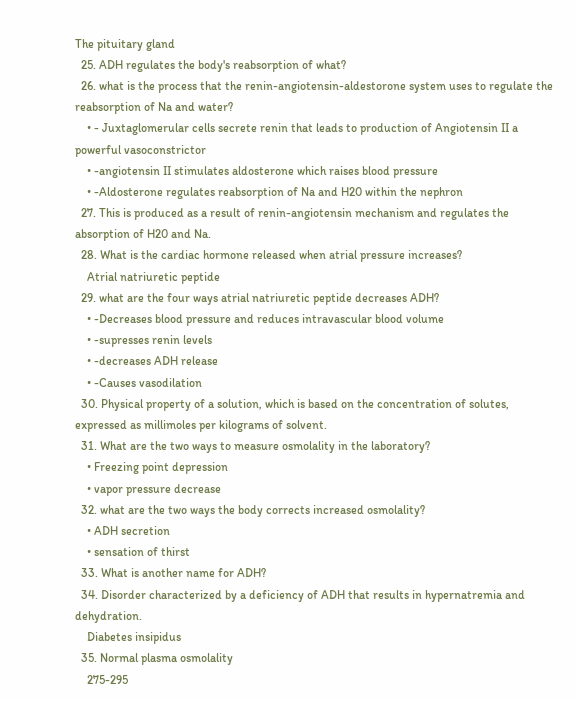The pituitary gland
  25. ADH regulates the body's reabsorption of what?
  26. what is the process that the renin-angiotensin-aldestorone system uses to regulate the reabsorption of Na and water?
    • - Juxtaglomerular cells secrete renin that leads to production of Angiotensin II a powerful vasoconstrictor
    • -angiotensin II stimulates aldosterone which raises blood pressure
    • -Aldosterone regulates reabsorption of Na and H20 within the nephron
  27. This is produced as a result of renin-angiotensin mechanism and regulates the absorption of H20 and Na.
  28. What is the cardiac hormone released when atrial pressure increases?
    Atrial natriuretic peptide
  29. what are the four ways atrial natriuretic peptide decreases ADH?
    • -Decreases blood pressure and reduces intravascular blood volume
    • -supresses renin levels
    • -decreases ADH release
    • -Causes vasodilation
  30. Physical property of a solution, which is based on the concentration of solutes, expressed as millimoles per kilograms of solvent.
  31. What are the two ways to measure osmolality in the laboratory?
    • Freezing point depression
    • vapor pressure decrease
  32. what are the two ways the body corrects increased osmolality?
    • ADH secretion
    • sensation of thirst
  33. What is another name for ADH?
  34. Disorder characterized by a deficiency of ADH that results in hypernatremia and dehydration.
    Diabetes insipidus
  35. Normal plasma osmolality
    275-295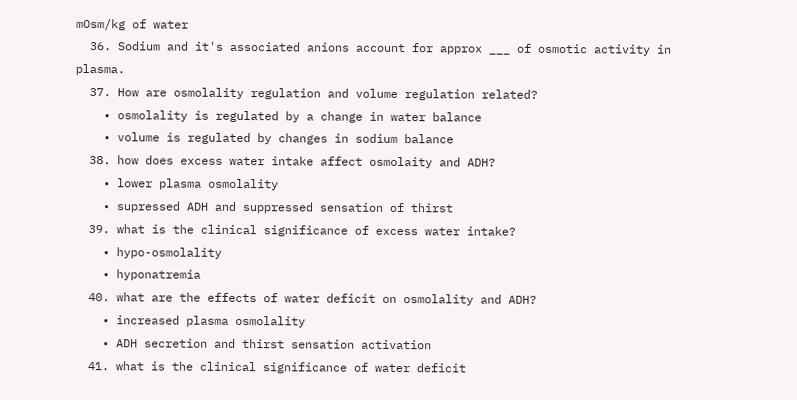mOsm/kg of water
  36. Sodium and it's associated anions account for approx ___ of osmotic activity in plasma.
  37. How are osmolality regulation and volume regulation related?
    • osmolality is regulated by a change in water balance
    • volume is regulated by changes in sodium balance
  38. how does excess water intake affect osmolaity and ADH?
    • lower plasma osmolality
    • supressed ADH and suppressed sensation of thirst
  39. what is the clinical significance of excess water intake?
    • hypo-osmolality
    • hyponatremia
  40. what are the effects of water deficit on osmolality and ADH?
    • increased plasma osmolality
    • ADH secretion and thirst sensation activation
  41. what is the clinical significance of water deficit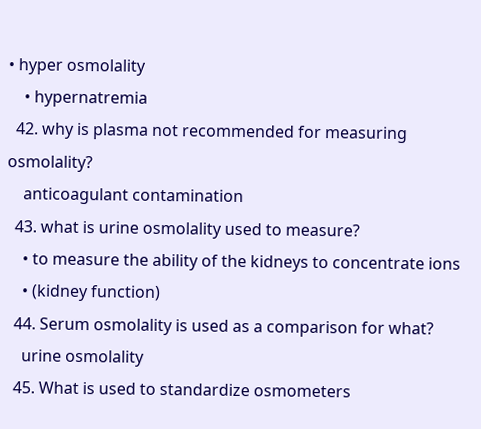• hyper osmolality
    • hypernatremia
  42. why is plasma not recommended for measuring osmolality?
    anticoagulant contamination
  43. what is urine osmolality used to measure?
    • to measure the ability of the kidneys to concentrate ions
    • (kidney function)
  44. Serum osmolality is used as a comparison for what?
    urine osmolality
  45. What is used to standardize osmometers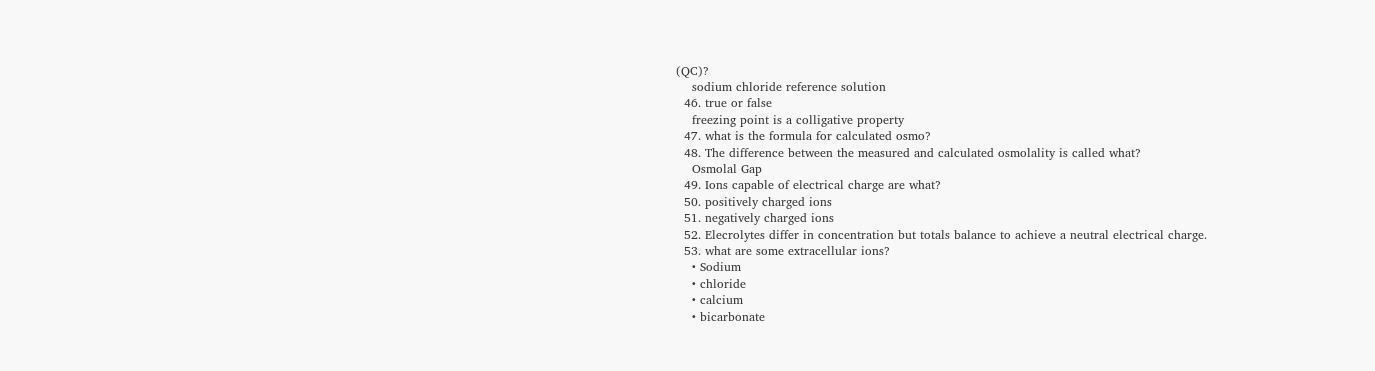(QC)?
    sodium chloride reference solution
  46. true or false
    freezing point is a colligative property
  47. what is the formula for calculated osmo?
  48. The difference between the measured and calculated osmolality is called what?
    Osmolal Gap
  49. Ions capable of electrical charge are what?
  50. positively charged ions
  51. negatively charged ions
  52. Elecrolytes differ in concentration but totals balance to achieve a neutral electrical charge.
  53. what are some extracellular ions?
    • Sodium
    • chloride
    • calcium
    • bicarbonate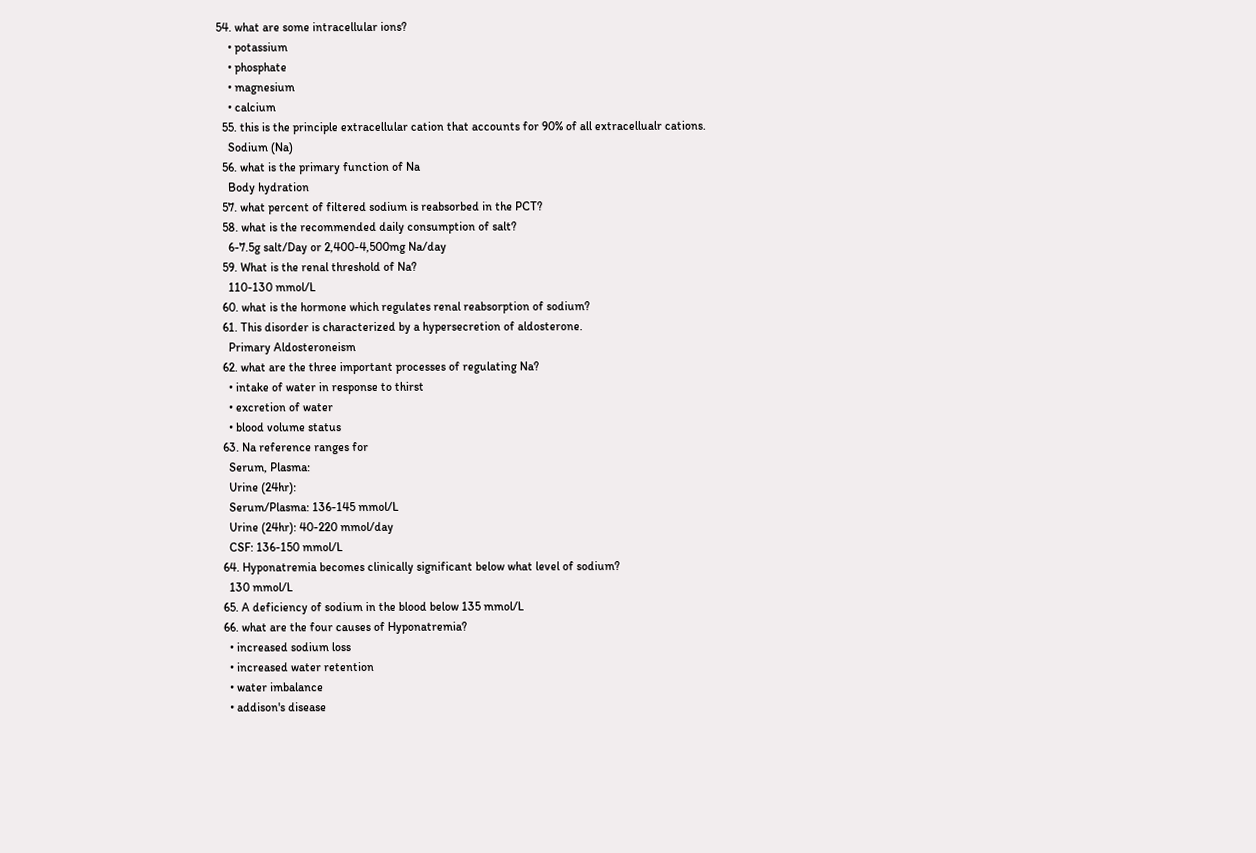54. what are some intracellular ions?
    • potassium
    • phosphate
    • magnesium
    • calcium
  55. this is the principle extracellular cation that accounts for 90% of all extracellualr cations.
    Sodium (Na)
  56. what is the primary function of Na
    Body hydration
  57. what percent of filtered sodium is reabsorbed in the PCT?
  58. what is the recommended daily consumption of salt?
    6-7.5g salt/Day or 2,400-4,500mg Na/day
  59. What is the renal threshold of Na?
    110-130 mmol/L
  60. what is the hormone which regulates renal reabsorption of sodium?
  61. This disorder is characterized by a hypersecretion of aldosterone.
    Primary Aldosteroneism
  62. what are the three important processes of regulating Na?
    • intake of water in response to thirst
    • excretion of water
    • blood volume status
  63. Na reference ranges for
    Serum, Plasma:
    Urine (24hr):
    Serum/Plasma: 136-145 mmol/L
    Urine (24hr): 40-220 mmol/day
    CSF: 136-150 mmol/L
  64. Hyponatremia becomes clinically significant below what level of sodium?
    130 mmol/L
  65. A deficiency of sodium in the blood below 135 mmol/L
  66. what are the four causes of Hyponatremia?
    • increased sodium loss
    • increased water retention
    • water imbalance
    • addison's disease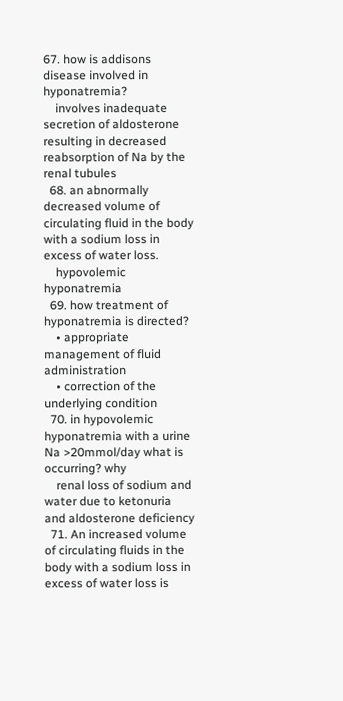67. how is addisons disease involved in hyponatremia?
    involves inadequate secretion of aldosterone resulting in decreased reabsorption of Na by the renal tubules
  68. an abnormally decreased volume of circulating fluid in the body with a sodium loss in excess of water loss.
    hypovolemic hyponatremia
  69. how treatment of hyponatremia is directed?
    • appropriate management of fluid administration
    • correction of the underlying condition
  70. in hypovolemic hyponatremia with a urine Na >20mmol/day what is occurring? why
    renal loss of sodium and water due to ketonuria and aldosterone deficiency
  71. An increased volume of circulating fluids in the body with a sodium loss in excess of water loss is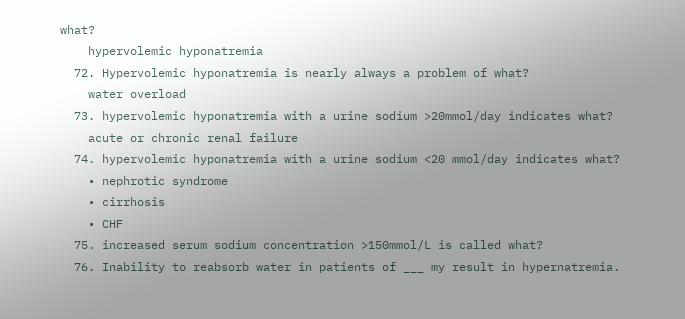what?
    hypervolemic hyponatremia
  72. Hypervolemic hyponatremia is nearly always a problem of what?
    water overload
  73. hypervolemic hyponatremia with a urine sodium >20mmol/day indicates what?
    acute or chronic renal failure
  74. hypervolemic hyponatremia with a urine sodium <20 mmol/day indicates what?
    • nephrotic syndrome
    • cirrhosis
    • CHF
  75. increased serum sodium concentration >150mmol/L is called what?
  76. Inability to reabsorb water in patients of ___ my result in hypernatremia.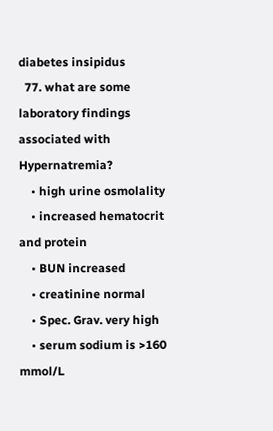diabetes insipidus
  77. what are some laboratory findings associated with Hypernatremia?
    • high urine osmolality
    • increased hematocrit and protein
    • BUN increased
    • creatinine normal
    • Spec. Grav. very high
    • serum sodium is >160 mmol/L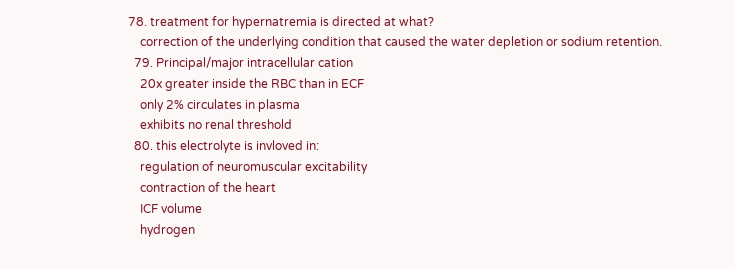78. treatment for hypernatremia is directed at what?
    correction of the underlying condition that caused the water depletion or sodium retention.
  79. Principal/major intracellular cation
    20x greater inside the RBC than in ECF
    only 2% circulates in plasma
    exhibits no renal threshold
  80. this electrolyte is invloved in:
    regulation of neuromuscular excitability
    contraction of the heart
    ICF volume
    hydrogen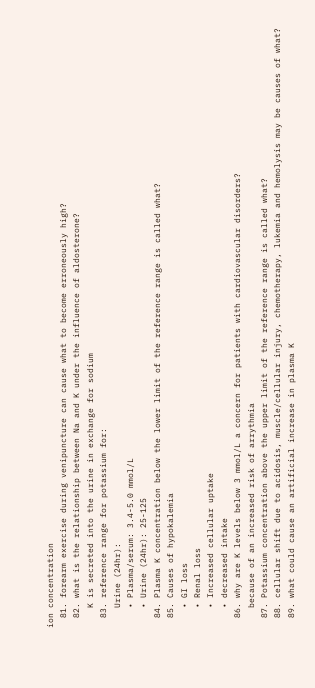ion concentration
  81. forearm exercise during venipuncture can cause what to become erroneously high?
  82. what is the relationship between Na and K under the influence of aldosterone?
    K is secreted into the urine in exchange for sodium
  83. reference range for potassium for:
    Urine (24hr):
    • Plasma/serum: 3.4-5.0 mmol/L
    • Urine (24hr): 25-125
  84. Plasma K concentration below the lower limit of the reference range is called what?
  85. Causes of hypokalemia
    • GI loss
    • Renal loss
    • Increased cellular uptake
    • decreased intake
  86. why are K levels below 3 mmol/L a concern for patients with cardiovascular disorders?
    because of an increased risk of arrythmia
  87. Potassium concentration above the upper limit of the reference range is called what?
  88. cellular shift due to acidosis, muscle/cellular injury, chemotherapy, lukemia and hemolysis may be causes of what?
  89. what could cause an artificial increase in plasma K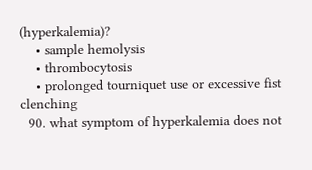(hyperkalemia)?
    • sample hemolysis
    • thrombocytosis
    • prolonged tourniquet use or excessive fist clenching
  90. what symptom of hyperkalemia does not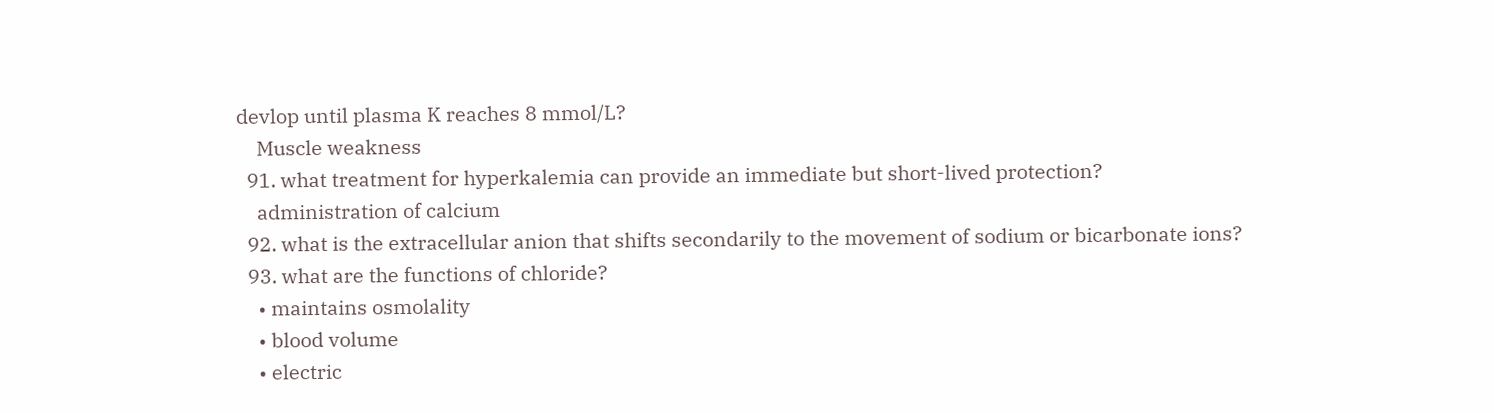devlop until plasma K reaches 8 mmol/L?
    Muscle weakness
  91. what treatment for hyperkalemia can provide an immediate but short-lived protection?
    administration of calcium
  92. what is the extracellular anion that shifts secondarily to the movement of sodium or bicarbonate ions?
  93. what are the functions of chloride?
    • maintains osmolality
    • blood volume
    • electric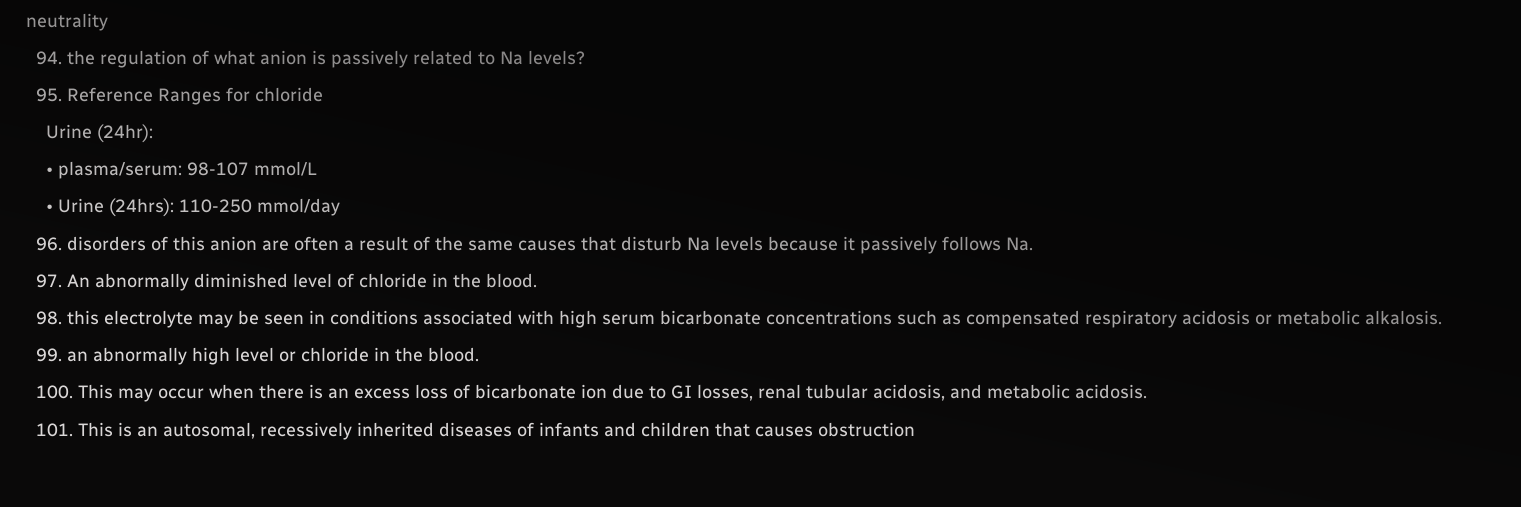neutrality
  94. the regulation of what anion is passively related to Na levels?
  95. Reference Ranges for chloride
    Urine (24hr):
    • plasma/serum: 98-107 mmol/L
    • Urine (24hrs): 110-250 mmol/day
  96. disorders of this anion are often a result of the same causes that disturb Na levels because it passively follows Na.
  97. An abnormally diminished level of chloride in the blood.
  98. this electrolyte may be seen in conditions associated with high serum bicarbonate concentrations such as compensated respiratory acidosis or metabolic alkalosis.
  99. an abnormally high level or chloride in the blood.
  100. This may occur when there is an excess loss of bicarbonate ion due to GI losses, renal tubular acidosis, and metabolic acidosis.
  101. This is an autosomal, recessively inherited diseases of infants and children that causes obstruction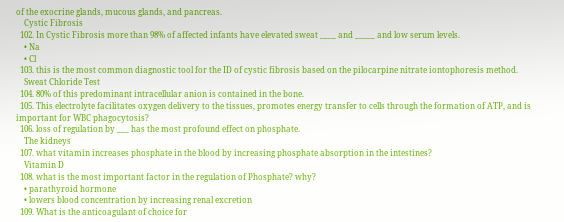of the exocrine glands, mucous glands, and pancreas.
    Cystic Fibrosis
  102. In Cystic Fibrosis more than 98% of affected infants have elevated sweat ____ and _____ and low serum levels.
    • Na
    • Cl
  103. this is the most common diagnostic tool for the ID of cystic fibrosis based on the pilocarpine nitrate iontophoresis method.
    Sweat Chloride Test
  104. 80% of this predominant intracellular anion is contained in the bone.
  105. This electrolyte facilitates oxygen delivery to the tissues, promotes energy transfer to cells through the formation of ATP, and is important for WBC phagocytosis?
  106. loss of regulation by ___ has the most profound effect on phosphate.
    The kidneys
  107. what vitamin increases phosphate in the blood by increasing phosphate absorption in the intestines?
    Vitamin D
  108. what is the most important factor in the regulation of Phosphate? why?
    • parathyroid hormone
    • lowers blood concentration by increasing renal excretion
  109. What is the anticoagulant of choice for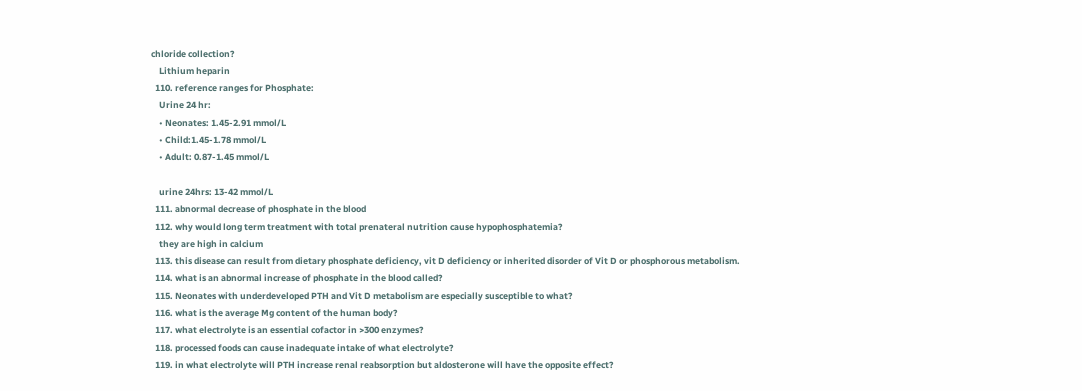chloride collection?
    Lithium heparin
  110. reference ranges for Phosphate:
    Urine 24 hr:
    • Neonates: 1.45-2.91 mmol/L
    • Child:1.45-1.78 mmol/L
    • Adult: 0.87-1.45 mmol/L

    urine 24hrs: 13-42 mmol/L
  111. abnormal decrease of phosphate in the blood
  112. why would long term treatment with total prenateral nutrition cause hypophosphatemia?
    they are high in calcium
  113. this disease can result from dietary phosphate deficiency, vit D deficiency or inherited disorder of Vit D or phosphorous metabolism.
  114. what is an abnormal increase of phosphate in the blood called?
  115. Neonates with underdeveloped PTH and Vit D metabolism are especially susceptible to what?
  116. what is the average Mg content of the human body?
  117. what electrolyte is an essential cofactor in >300 enzymes?
  118. processed foods can cause inadequate intake of what electrolyte?
  119. in what electrolyte will PTH increase renal reabsorption but aldosterone will have the opposite effect?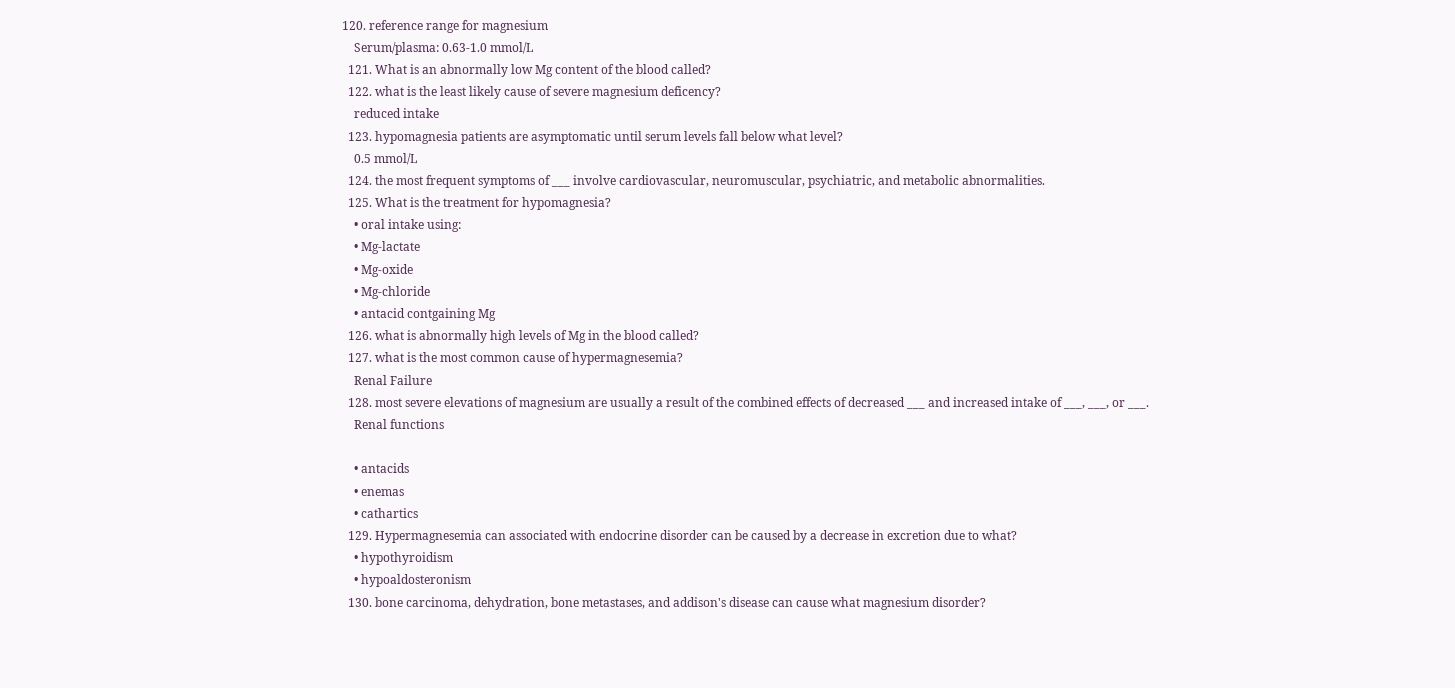120. reference range for magnesium
    Serum/plasma: 0.63-1.0 mmol/L
  121. What is an abnormally low Mg content of the blood called?
  122. what is the least likely cause of severe magnesium deficency?
    reduced intake
  123. hypomagnesia patients are asymptomatic until serum levels fall below what level?
    0.5 mmol/L
  124. the most frequent symptoms of ___ involve cardiovascular, neuromuscular, psychiatric, and metabolic abnormalities.
  125. What is the treatment for hypomagnesia?
    • oral intake using:
    • Mg-lactate
    • Mg-oxide
    • Mg-chloride
    • antacid contgaining Mg
  126. what is abnormally high levels of Mg in the blood called?
  127. what is the most common cause of hypermagnesemia?
    Renal Failure
  128. most severe elevations of magnesium are usually a result of the combined effects of decreased ___ and increased intake of ___, ___, or ___.
    Renal functions

    • antacids
    • enemas
    • cathartics
  129. Hypermagnesemia can associated with endocrine disorder can be caused by a decrease in excretion due to what?
    • hypothyroidism
    • hypoaldosteronism
  130. bone carcinoma, dehydration, bone metastases, and addison's disease can cause what magnesium disorder?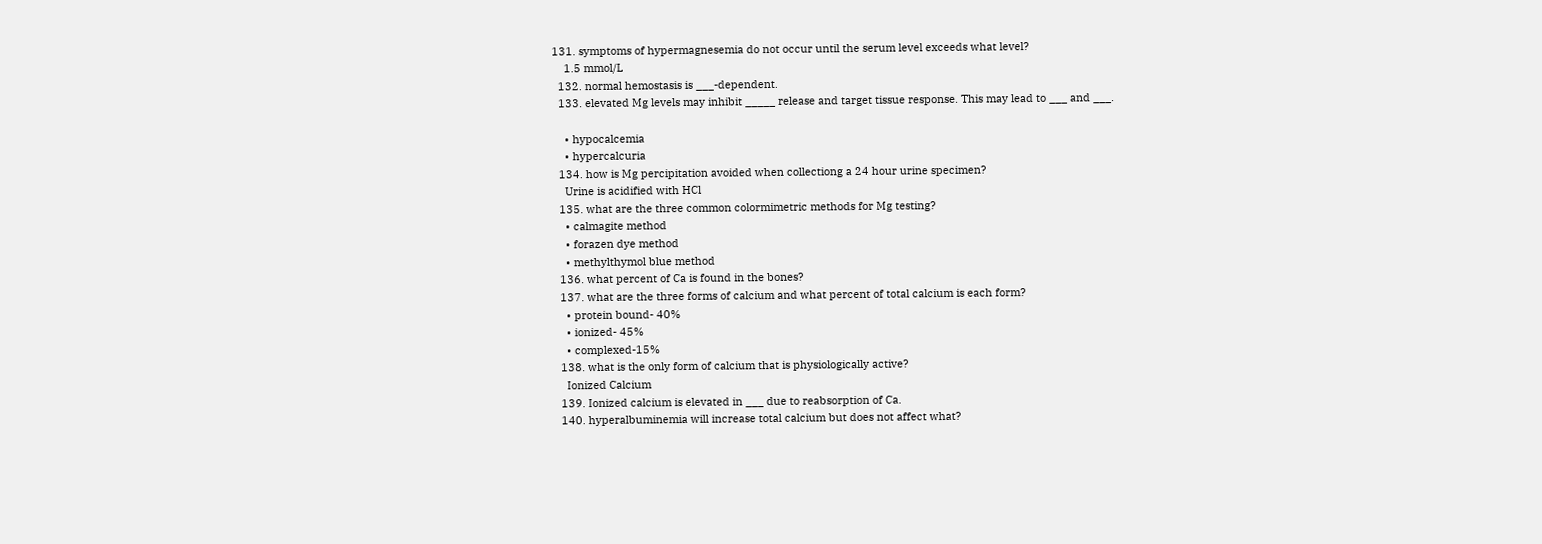131. symptoms of hypermagnesemia do not occur until the serum level exceeds what level?
    1.5 mmol/L
  132. normal hemostasis is ___-dependent.
  133. elevated Mg levels may inhibit _____ release and target tissue response. This may lead to ___ and ___.

    • hypocalcemia
    • hypercalcuria
  134. how is Mg percipitation avoided when collectiong a 24 hour urine specimen?
    Urine is acidified with HCl
  135. what are the three common colormimetric methods for Mg testing?
    • calmagite method
    • forazen dye method
    • methylthymol blue method
  136. what percent of Ca is found in the bones?
  137. what are the three forms of calcium and what percent of total calcium is each form?
    • protein bound- 40%
    • ionized- 45%
    • complexed-15%
  138. what is the only form of calcium that is physiologically active?
    Ionized Calcium
  139. Ionized calcium is elevated in ___ due to reabsorption of Ca.
  140. hyperalbuminemia will increase total calcium but does not affect what?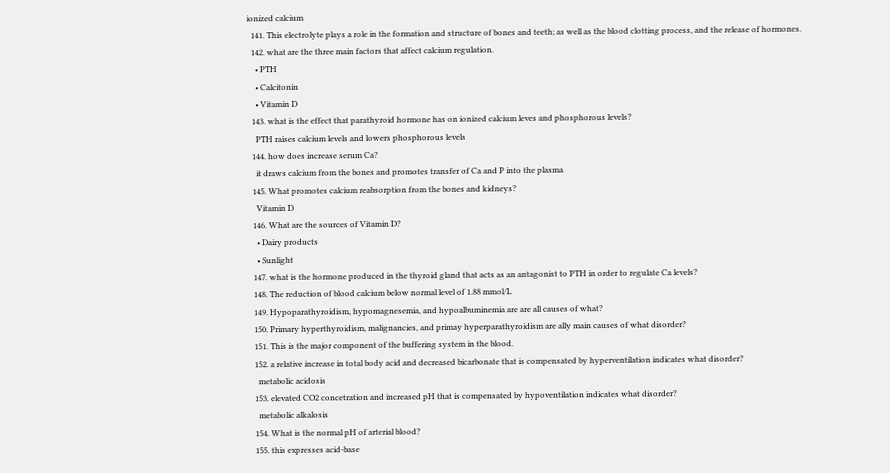ionized calcium
  141. This electrolyte plays a role in the formation and structure of bones and teeth; as well as the blood clotting process, and the release of hormones.
  142. what are the three main factors that affect calcium regulation.
    • PTH
    • Calcitonin
    • Vitamin D
  143. what is the effect that parathyroid hormone has on ionized calcium leves and phosphorous levels?
    PTH raises calcium levels and lowers phosphorous levels
  144. how does increase serum Ca?
    it draws calcium from the bones and promotes transfer of Ca and P into the plasma
  145. What promotes calcium reabsorption from the bones and kidneys?
    Vitamin D
  146. What are the sources of Vitamin D?
    • Dairy products
    • Sunlight
  147. what is the hormone produced in the thyroid gland that acts as an antagonist to PTH in order to regulate Ca levels?
  148. The reduction of blood calcium below normal level of 1.88 mmol/L
  149. Hypoparathyroidism, hypomagnesemia, and hypoalbuminemia are are all causes of what?
  150. Primary hyperthyroidism, malignancies, and primay hyperparathyroidism are ally main causes of what disorder?
  151. This is the major component of the buffering system in the blood.
  152. a relative increase in total body acid and decreased bicarbonate that is compensated by hyperventilation indicates what disorder?
    metabolic acidosis
  153. elevated CO2 concetration and increased pH that is compensated by hypoventilation indicates what disorder?
    metabolic alkalosis
  154. What is the normal pH of arterial blood?
  155. this expresses acid-base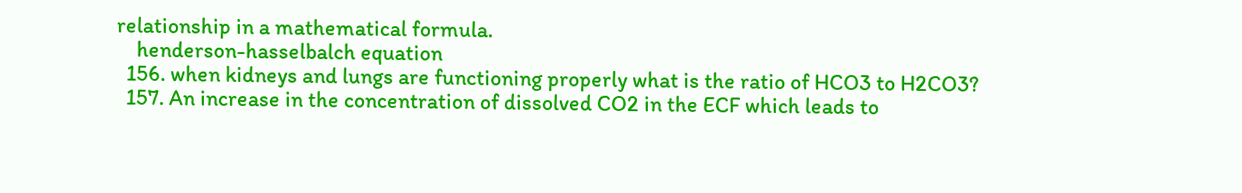relationship in a mathematical formula.
    henderson-hasselbalch equation
  156. when kidneys and lungs are functioning properly what is the ratio of HCO3 to H2CO3?
  157. An increase in the concentration of dissolved CO2 in the ECF which leads to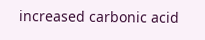increased carbonic acid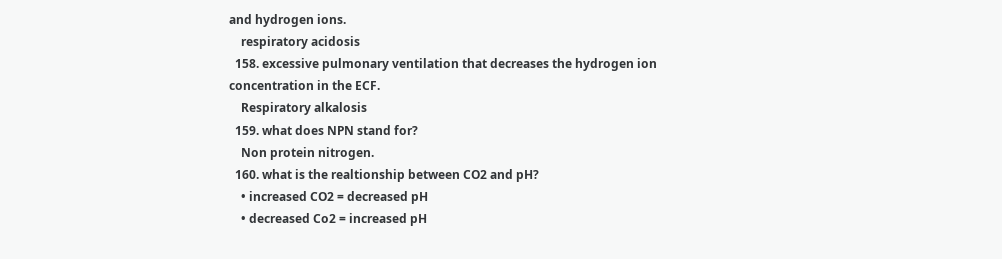and hydrogen ions.
    respiratory acidosis
  158. excessive pulmonary ventilation that decreases the hydrogen ion concentration in the ECF.
    Respiratory alkalosis
  159. what does NPN stand for?
    Non protein nitrogen.
  160. what is the realtionship between CO2 and pH?
    • increased CO2 = decreased pH
    • decreased Co2 = increased pH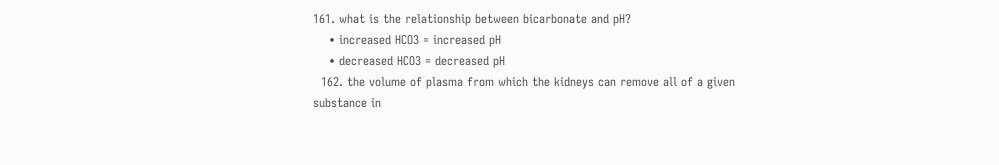161. what is the relationship between bicarbonate and pH?
    • increased HCO3 = increased pH
    • decreased HCO3 = decreased pH
  162. the volume of plasma from which the kidneys can remove all of a given substance in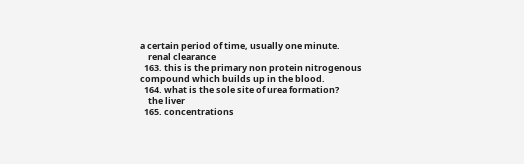a certain period of time, usually one minute.
    renal clearance
  163. this is the primary non protein nitrogenous compound which builds up in the blood.
  164. what is the sole site of urea formation?
    the liver
  165. concentrations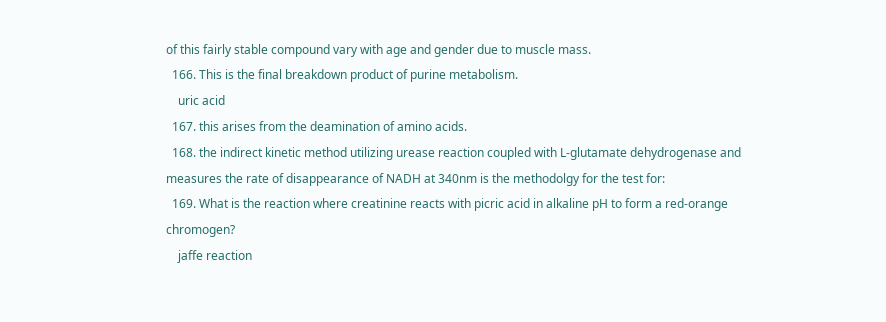of this fairly stable compound vary with age and gender due to muscle mass.
  166. This is the final breakdown product of purine metabolism.
    uric acid
  167. this arises from the deamination of amino acids.
  168. the indirect kinetic method utilizing urease reaction coupled with L-glutamate dehydrogenase and measures the rate of disappearance of NADH at 340nm is the methodolgy for the test for:
  169. What is the reaction where creatinine reacts with picric acid in alkaline pH to form a red-orange chromogen?
    jaffe reaction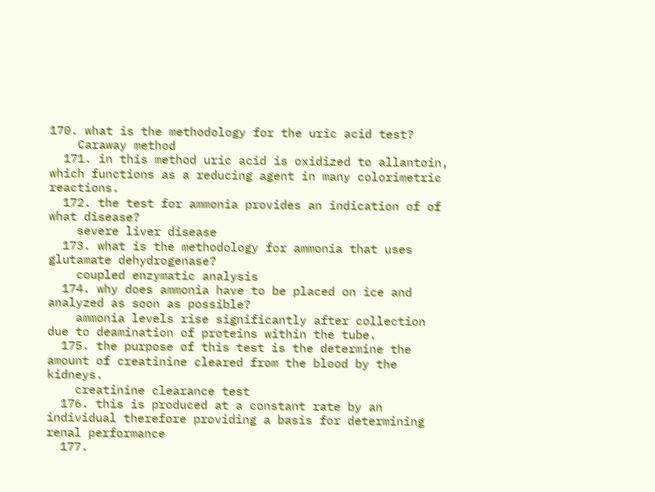170. what is the methodology for the uric acid test?
    Caraway method
  171. in this method uric acid is oxidized to allantoin, which functions as a reducing agent in many colorimetric reactions.
  172. the test for ammonia provides an indication of of what disease?
    severe liver disease
  173. what is the methodology for ammonia that uses glutamate dehydrogenase?
    coupled enzymatic analysis
  174. why does ammonia have to be placed on ice and analyzed as soon as possible?
    ammonia levels rise significantly after collection due to deamination of proteins within the tube.
  175. the purpose of this test is the determine the amount of creatinine cleared from the blood by the kidneys.
    creatinine clearance test
  176. this is produced at a constant rate by an individual therefore providing a basis for determining renal performance
  177.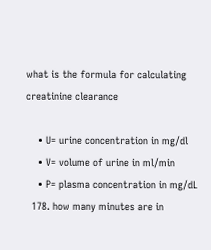what is the formula for calculating creatinine clearance

    • U= urine concentration in mg/dl
    • V= volume of urine in ml/min
    • P= plasma concentration in mg/dL
  178. how many minutes are in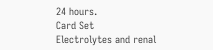24 hours.
Card Set
Electrolytes and renal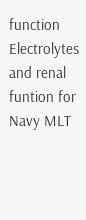function
Electrolytes and renal funtion for Navy MLT